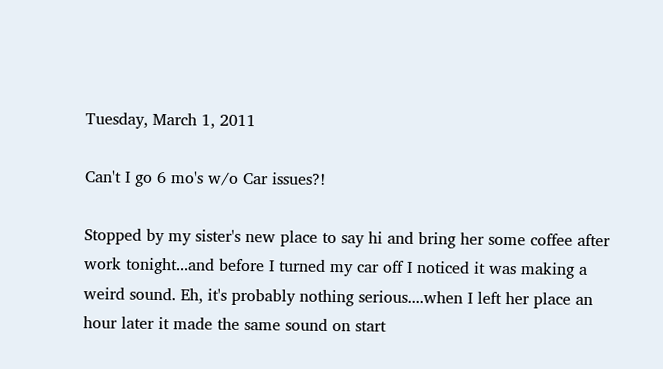Tuesday, March 1, 2011

Can't I go 6 mo's w/o Car issues?!

Stopped by my sister's new place to say hi and bring her some coffee after work tonight...and before I turned my car off I noticed it was making a weird sound. Eh, it's probably nothing serious....when I left her place an hour later it made the same sound on start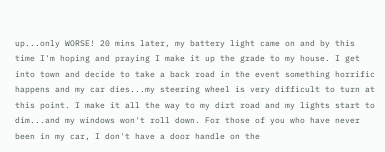up...only WORSE! 20 mins later, my battery light came on and by this time I'm hoping and praying I make it up the grade to my house. I get into town and decide to take a back road in the event something horrific happens and my car dies...my steering wheel is very difficult to turn at this point. I make it all the way to my dirt road and my lights start to dim...and my windows won't roll down. For those of you who have never been in my car, I don't have a door handle on the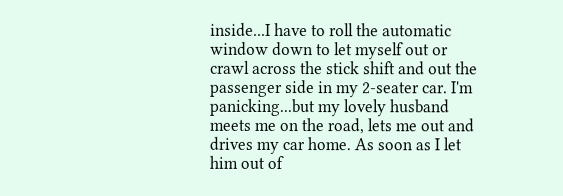inside...I have to roll the automatic window down to let myself out or crawl across the stick shift and out the passenger side in my 2-seater car. I'm panicking...but my lovely husband meets me on the road, lets me out and drives my car home. As soon as I let him out of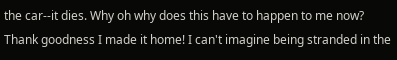the car--it dies. Why oh why does this have to happen to me now? Thank goodness I made it home! I can't imagine being stranded in the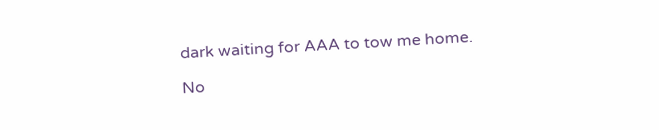dark waiting for AAA to tow me home.

No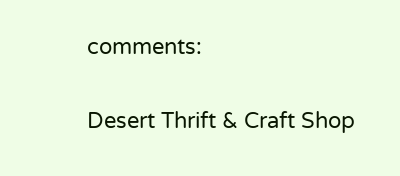comments:

Desert Thrift & Craft Shop